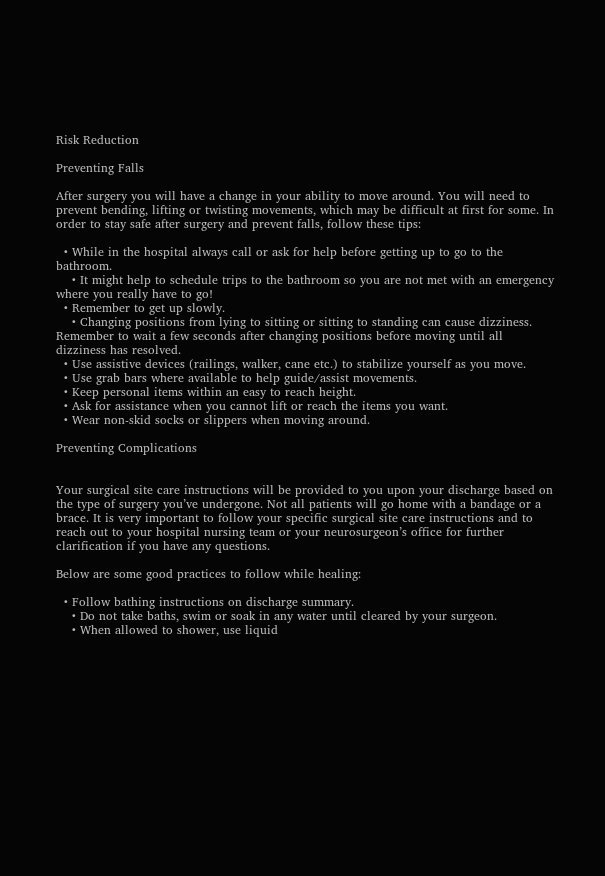Risk Reduction

Preventing Falls

After surgery you will have a change in your ability to move around. You will need to prevent bending, lifting or twisting movements, which may be difficult at first for some. In order to stay safe after surgery and prevent falls, follow these tips:

  • While in the hospital always call or ask for help before getting up to go to the bathroom.
    • It might help to schedule trips to the bathroom so you are not met with an emergency where you really have to go!
  • Remember to get up slowly.
    • Changing positions from lying to sitting or sitting to standing can cause dizziness. Remember to wait a few seconds after changing positions before moving until all dizziness has resolved.
  • Use assistive devices (railings, walker, cane etc.) to stabilize yourself as you move.
  • Use grab bars where available to help guide/assist movements.
  • Keep personal items within an easy to reach height.
  • Ask for assistance when you cannot lift or reach the items you want.
  • Wear non-skid socks or slippers when moving around.

Preventing Complications


Your surgical site care instructions will be provided to you upon your discharge based on the type of surgery you’ve undergone. Not all patients will go home with a bandage or a brace. It is very important to follow your specific surgical site care instructions and to reach out to your hospital nursing team or your neurosurgeon’s office for further clarification if you have any questions.

Below are some good practices to follow while healing:

  • Follow bathing instructions on discharge summary.
    • Do not take baths, swim or soak in any water until cleared by your surgeon.
    • When allowed to shower, use liquid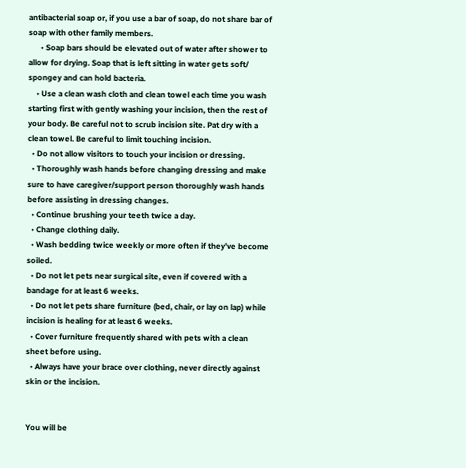antibacterial soap or, if you use a bar of soap, do not share bar of soap with other family members.
      • Soap bars should be elevated out of water after shower to allow for drying. Soap that is left sitting in water gets soft/ spongey and can hold bacteria.
    • Use a clean wash cloth and clean towel each time you wash starting first with gently washing your incision, then the rest of your body. Be careful not to scrub incision site. Pat dry with a clean towel. Be careful to limit touching incision.
  • Do not allow visitors to touch your incision or dressing.
  • Thoroughly wash hands before changing dressing and make sure to have caregiver/support person thoroughly wash hands before assisting in dressing changes.
  • Continue brushing your teeth twice a day.
  • Change clothing daily.
  • Wash bedding twice weekly or more often if they’ve become soiled.
  • Do not let pets near surgical site, even if covered with a bandage for at least 6 weeks.
  • Do not let pets share furniture (bed, chair, or lay on lap) while incision is healing for at least 6 weeks.
  • Cover furniture frequently shared with pets with a clean sheet before using.
  • Always have your brace over clothing, never directly against skin or the incision.


You will be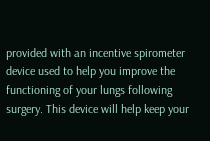provided with an incentive spirometer device used to help you improve the functioning of your lungs following surgery. This device will help keep your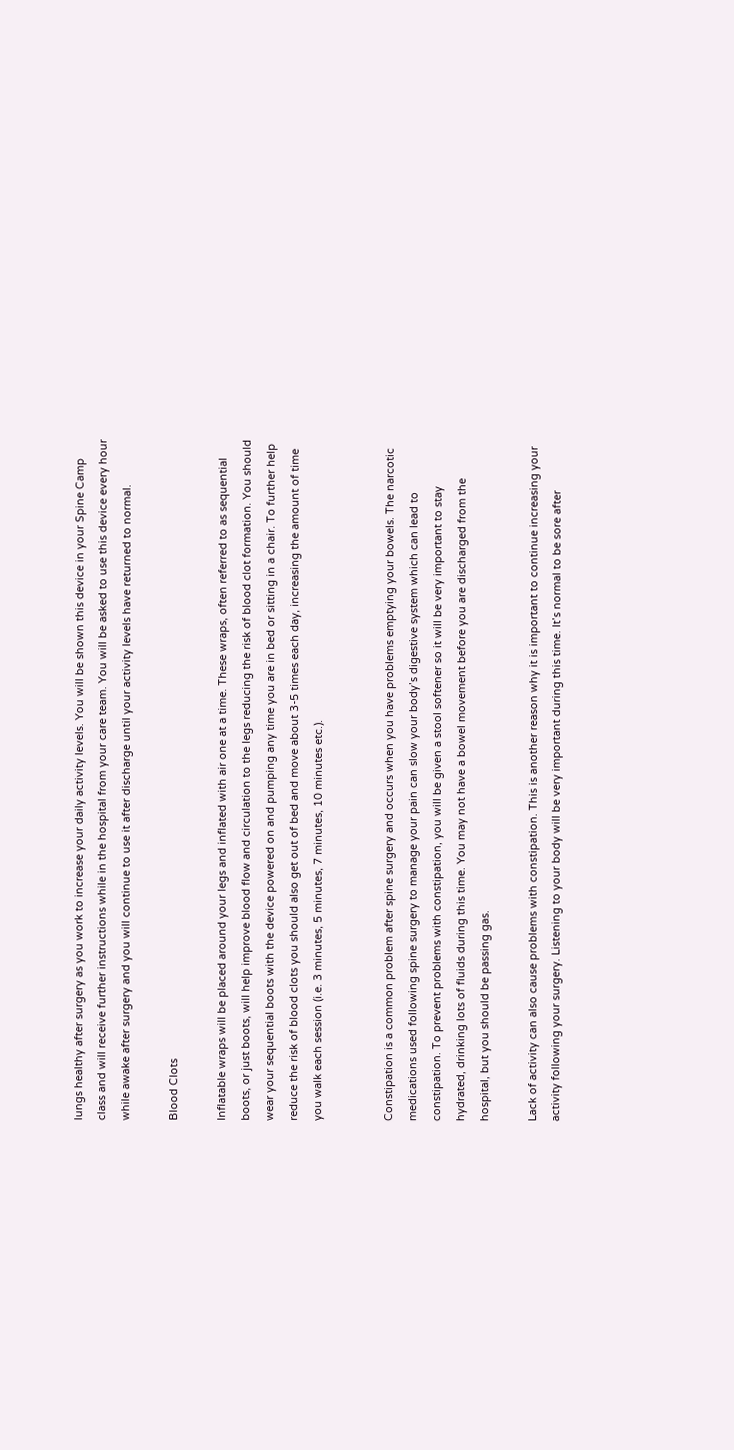lungs healthy after surgery as you work to increase your daily activity levels. You will be shown this device in your Spine Camp class and will receive further instructions while in the hospital from your care team. You will be asked to use this device every hour while awake after surgery and you will continue to use it after discharge until your activity levels have returned to normal.

Blood Clots

Inflatable wraps will be placed around your legs and inflated with air one at a time. These wraps, often referred to as sequential boots, or just boots, will help improve blood flow and circulation to the legs reducing the risk of blood clot formation. You should wear your sequential boots with the device powered on and pumping any time you are in bed or sitting in a chair. To further help reduce the risk of blood clots you should also get out of bed and move about 3-5 times each day, increasing the amount of time you walk each session (i.e. 3 minutes, 5 minutes, 7 minutes, 10 minutes etc.).


Constipation is a common problem after spine surgery and occurs when you have problems emptying your bowels. The narcotic medications used following spine surgery to manage your pain can slow your body’s digestive system which can lead to constipation. To prevent problems with constipation, you will be given a stool softener so it will be very important to stay hydrated, drinking lots of fluids during this time. You may not have a bowel movement before you are discharged from the hospital, but you should be passing gas.

Lack of activity can also cause problems with constipation. This is another reason why it is important to continue increasing your activity following your surgery. Listening to your body will be very important during this time. It’s normal to be sore after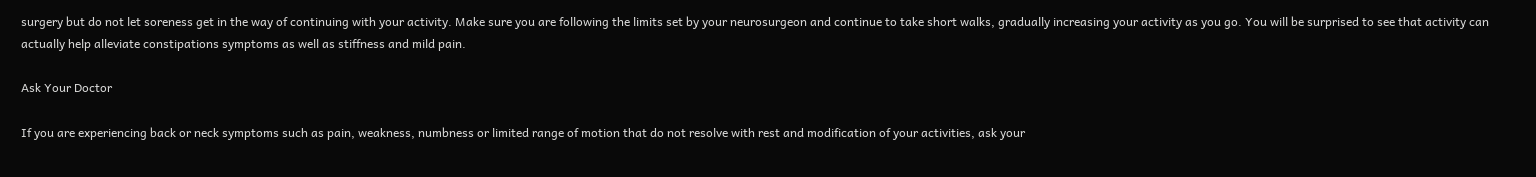surgery but do not let soreness get in the way of continuing with your activity. Make sure you are following the limits set by your neurosurgeon and continue to take short walks, gradually increasing your activity as you go. You will be surprised to see that activity can actually help alleviate constipations symptoms as well as stiffness and mild pain.

Ask Your Doctor

If you are experiencing back or neck symptoms such as pain, weakness, numbness or limited range of motion that do not resolve with rest and modification of your activities, ask your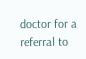doctor for a referral to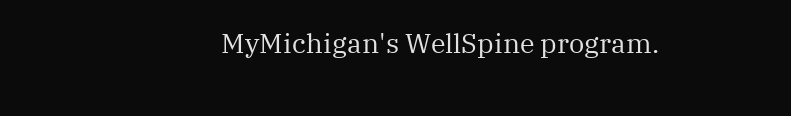MyMichigan's WellSpine program.